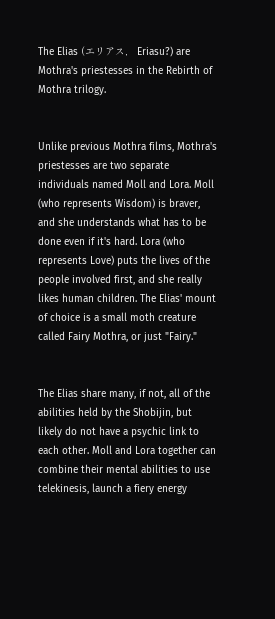The Elias (エリアス,   Eriasu?) are Mothra's priestesses in the Rebirth of Mothra trilogy.


Unlike previous Mothra films, Mothra's priestesses are two separate individuals named Moll and Lora. Moll (who represents Wisdom) is braver, and she understands what has to be done even if it's hard. Lora (who represents Love) puts the lives of the people involved first, and she really likes human children. The Elias' mount of choice is a small moth creature called Fairy Mothra, or just "Fairy."


The Elias share many, if not, all of the abilities held by the Shobijin, but likely do not have a psychic link to each other. Moll and Lora together can combine their mental abilities to use telekinesis, launch a fiery energy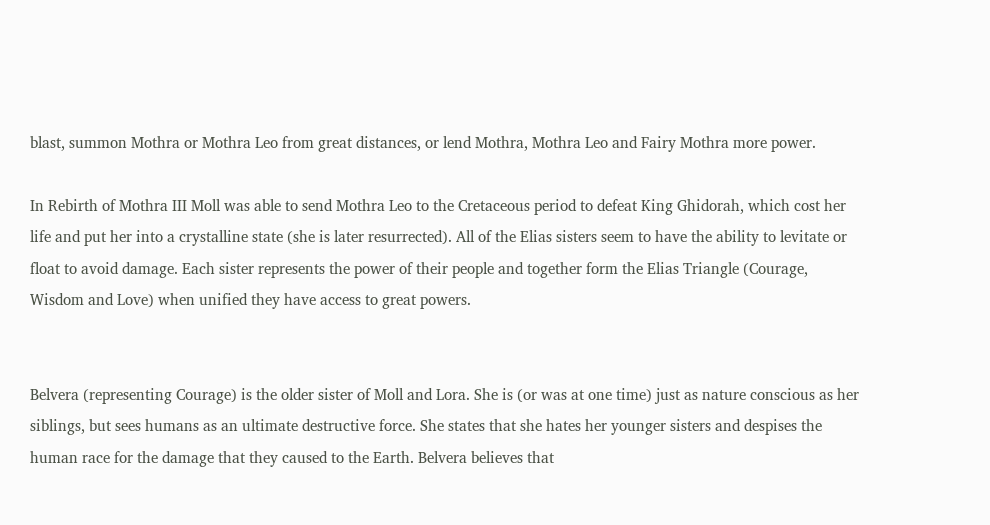blast, summon Mothra or Mothra Leo from great distances, or lend Mothra, Mothra Leo and Fairy Mothra more power.

In Rebirth of Mothra III Moll was able to send Mothra Leo to the Cretaceous period to defeat King Ghidorah, which cost her life and put her into a crystalline state (she is later resurrected). All of the Elias sisters seem to have the ability to levitate or float to avoid damage. Each sister represents the power of their people and together form the Elias Triangle (Courage, Wisdom and Love) when unified they have access to great powers.


Belvera (representing Courage) is the older sister of Moll and Lora. She is (or was at one time) just as nature conscious as her siblings, but sees humans as an ultimate destructive force. She states that she hates her younger sisters and despises the human race for the damage that they caused to the Earth. Belvera believes that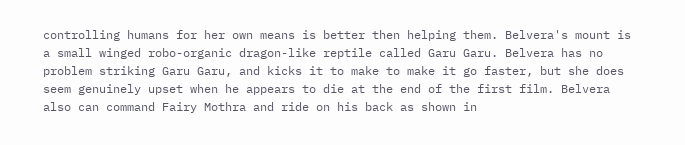controlling humans for her own means is better then helping them. Belvera's mount is a small winged robo-organic dragon-like reptile called Garu Garu. Belvera has no problem striking Garu Garu, and kicks it to make to make it go faster, but she does seem genuinely upset when he appears to die at the end of the first film. Belvera also can command Fairy Mothra and ride on his back as shown in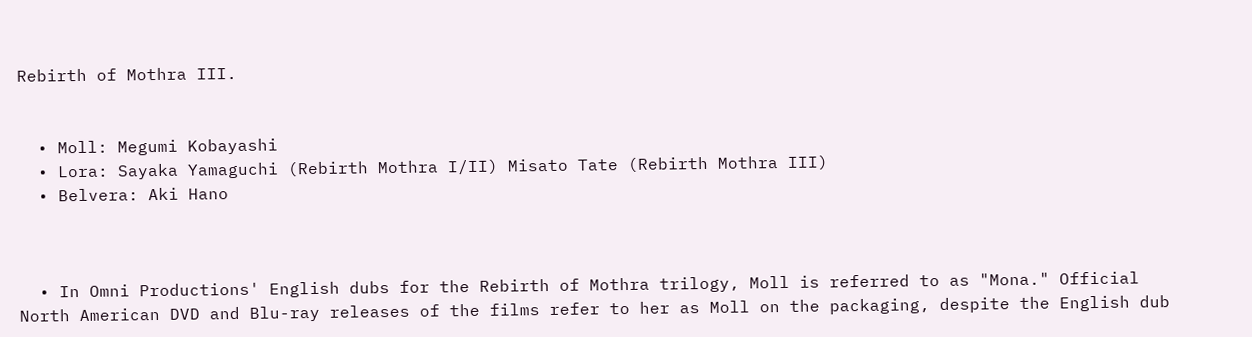Rebirth of Mothra III.


  • Moll: Megumi Kobayashi
  • Lora: Sayaka Yamaguchi (Rebirth Mothra I/II) Misato Tate (Rebirth Mothra III)
  • Belvera: Aki Hano



  • In Omni Productions' English dubs for the Rebirth of Mothra trilogy, Moll is referred to as "Mona." Official North American DVD and Blu-ray releases of the films refer to her as Moll on the packaging, despite the English dub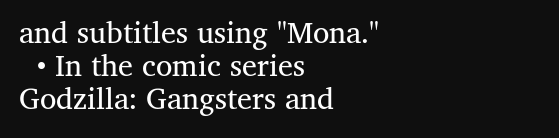and subtitles using "Mona."
  • In the comic series Godzilla: Gangsters and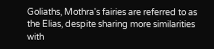Goliaths, Mothra's fairies are referred to as the Elias, despite sharing more similarities with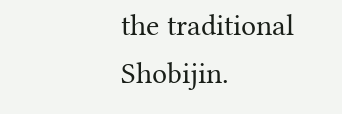the traditional Shobijin.